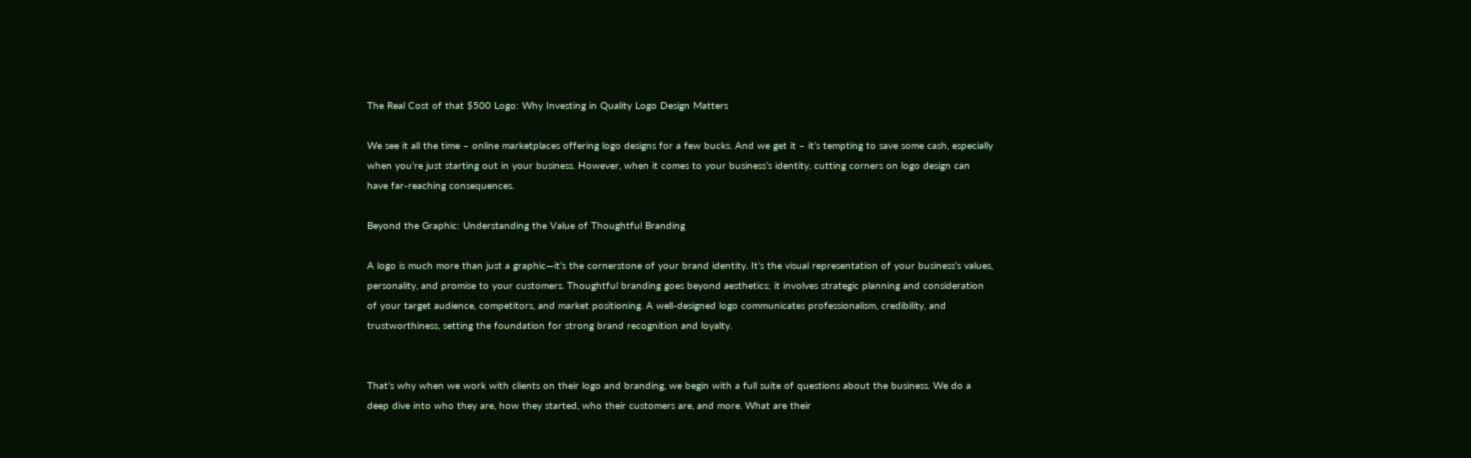The Real Cost of that $500 Logo: Why Investing in Quality Logo Design Matters

We see it all the time – online marketplaces offering logo designs for a few bucks. And we get it – it’s tempting to save some cash, especially when you’re just starting out in your business. However, when it comes to your business’s identity, cutting corners on logo design can have far-reaching consequences.

Beyond the Graphic: Understanding the Value of Thoughtful Branding

A logo is much more than just a graphic—it’s the cornerstone of your brand identity. It’s the visual representation of your business’s values, personality, and promise to your customers. Thoughtful branding goes beyond aesthetics; it involves strategic planning and consideration of your target audience, competitors, and market positioning. A well-designed logo communicates professionalism, credibility, and trustworthiness, setting the foundation for strong brand recognition and loyalty.


That’s why when we work with clients on their logo and branding, we begin with a full suite of questions about the business. We do a deep dive into who they are, how they started, who their customers are, and more. What are their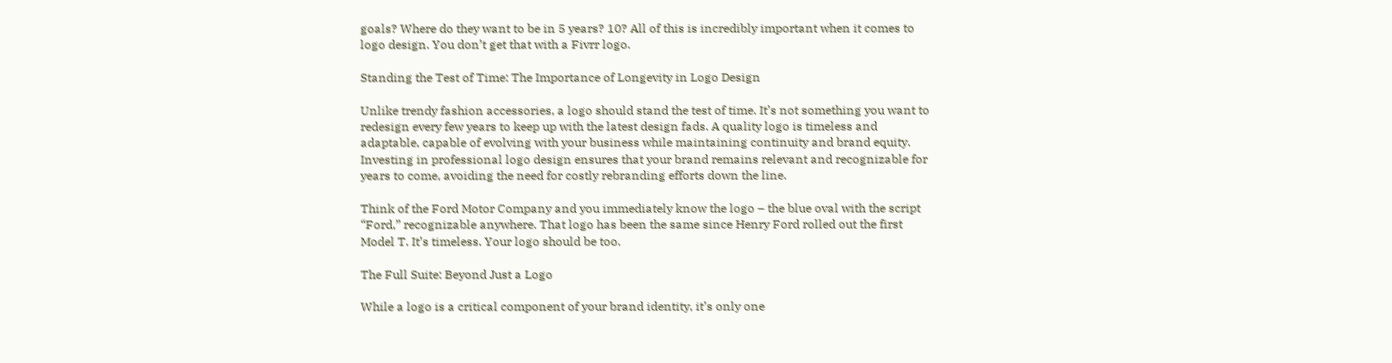goals? Where do they want to be in 5 years? 10? All of this is incredibly important when it comes to logo design. You don’t get that with a Fivrr logo.

Standing the Test of Time: The Importance of Longevity in Logo Design

Unlike trendy fashion accessories, a logo should stand the test of time. It’s not something you want to redesign every few years to keep up with the latest design fads. A quality logo is timeless and adaptable, capable of evolving with your business while maintaining continuity and brand equity. Investing in professional logo design ensures that your brand remains relevant and recognizable for years to come, avoiding the need for costly rebranding efforts down the line.

Think of the Ford Motor Company and you immediately know the logo – the blue oval with the script “Ford,” recognizable anywhere. That logo has been the same since Henry Ford rolled out the first Model T. It’s timeless. Your logo should be too.

The Full Suite: Beyond Just a Logo

While a logo is a critical component of your brand identity, it’s only one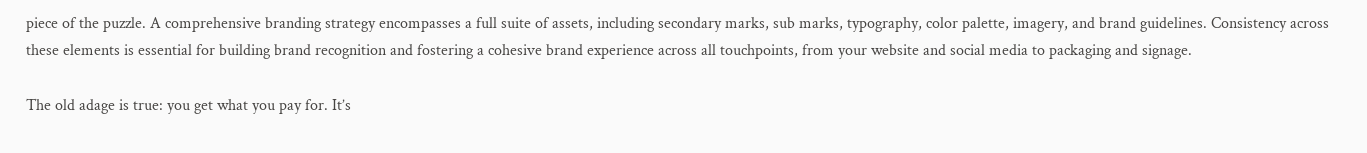piece of the puzzle. A comprehensive branding strategy encompasses a full suite of assets, including secondary marks, sub marks, typography, color palette, imagery, and brand guidelines. Consistency across these elements is essential for building brand recognition and fostering a cohesive brand experience across all touchpoints, from your website and social media to packaging and signage.

The old adage is true: you get what you pay for. It’s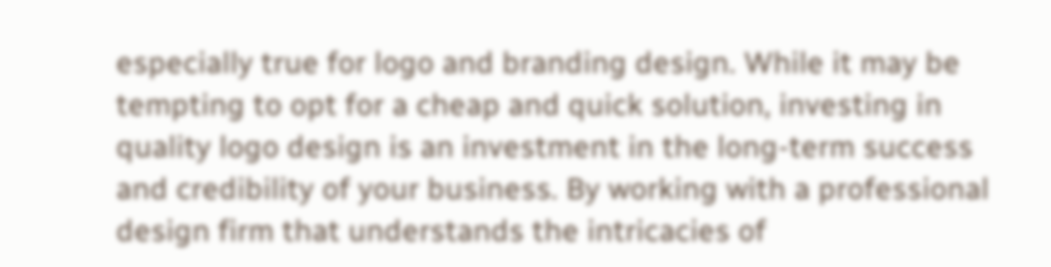especially true for logo and branding design. While it may be tempting to opt for a cheap and quick solution, investing in quality logo design is an investment in the long-term success and credibility of your business. By working with a professional design firm that understands the intricacies of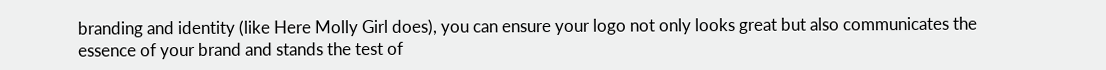branding and identity (like Here Molly Girl does), you can ensure your logo not only looks great but also communicates the essence of your brand and stands the test of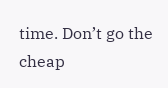time. Don’t go the cheap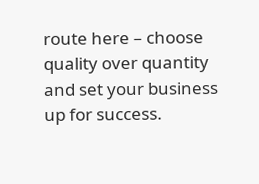route here – choose quality over quantity and set your business up for success.